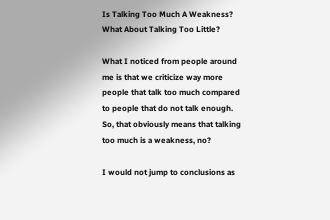Is Talking Too Much A Weakness? What About Talking Too Little?

What I noticed from people around me is that we criticize way more people that talk too much compared to people that do not talk enough. So, that obviously means that talking too much is a weakness, no?

I would not jump to conclusions as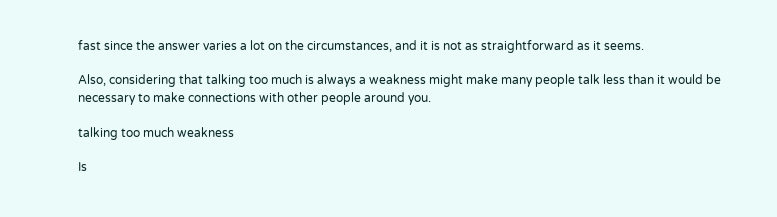fast since the answer varies a lot on the circumstances, and it is not as straightforward as it seems.

Also, considering that talking too much is always a weakness might make many people talk less than it would be necessary to make connections with other people around you.

talking too much weakness

Is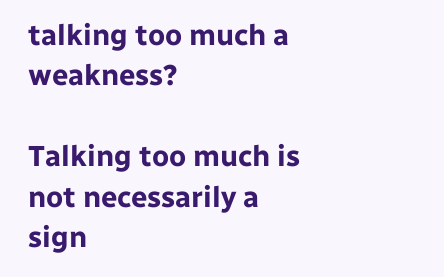talking too much a weakness?

Talking too much is not necessarily a sign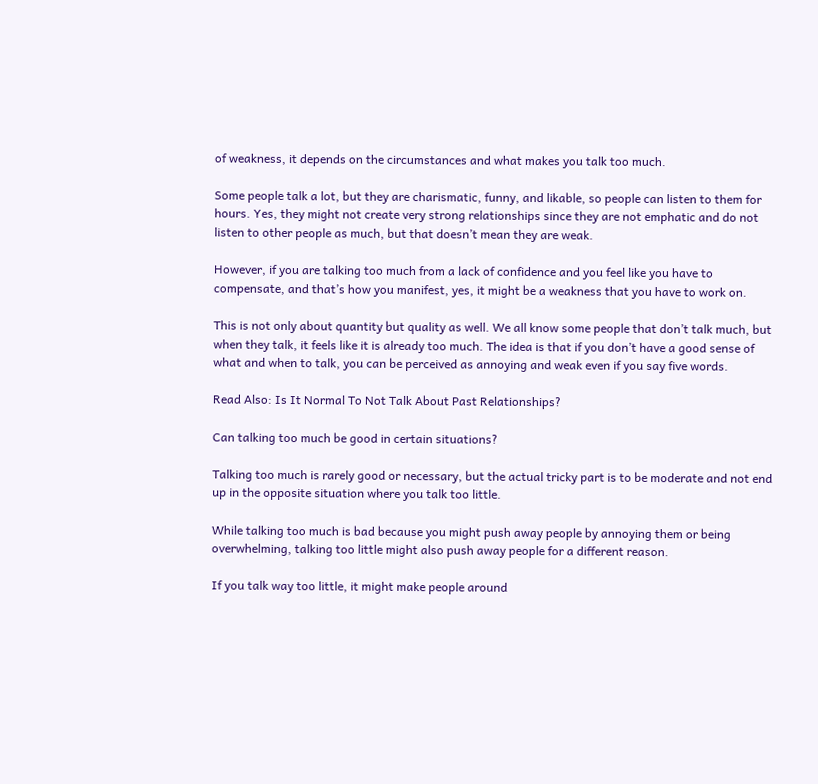of weakness, it depends on the circumstances and what makes you talk too much.

Some people talk a lot, but they are charismatic, funny, and likable, so people can listen to them for hours. Yes, they might not create very strong relationships since they are not emphatic and do not listen to other people as much, but that doesn’t mean they are weak.

However, if you are talking too much from a lack of confidence and you feel like you have to compensate, and that’s how you manifest, yes, it might be a weakness that you have to work on.

This is not only about quantity but quality as well. We all know some people that don’t talk much, but when they talk, it feels like it is already too much. The idea is that if you don’t have a good sense of what and when to talk, you can be perceived as annoying and weak even if you say five words.

Read Also: Is It Normal To Not Talk About Past Relationships?

Can talking too much be good in certain situations?

Talking too much is rarely good or necessary, but the actual tricky part is to be moderate and not end up in the opposite situation where you talk too little.

While talking too much is bad because you might push away people by annoying them or being overwhelming, talking too little might also push away people for a different reason.

If you talk way too little, it might make people around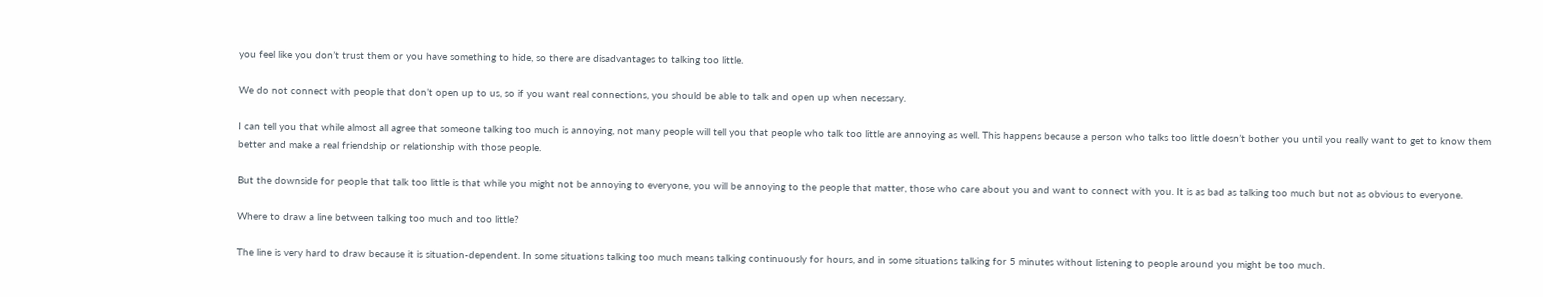you feel like you don’t trust them or you have something to hide, so there are disadvantages to talking too little.

We do not connect with people that don’t open up to us, so if you want real connections, you should be able to talk and open up when necessary.

I can tell you that while almost all agree that someone talking too much is annoying, not many people will tell you that people who talk too little are annoying as well. This happens because a person who talks too little doesn’t bother you until you really want to get to know them better and make a real friendship or relationship with those people.

But the downside for people that talk too little is that while you might not be annoying to everyone, you will be annoying to the people that matter, those who care about you and want to connect with you. It is as bad as talking too much but not as obvious to everyone.

Where to draw a line between talking too much and too little?

The line is very hard to draw because it is situation-dependent. In some situations talking too much means talking continuously for hours, and in some situations talking for 5 minutes without listening to people around you might be too much.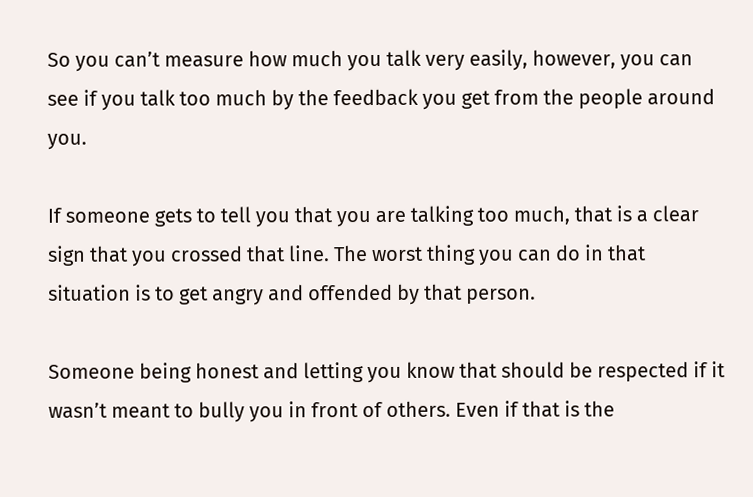So you can’t measure how much you talk very easily, however, you can see if you talk too much by the feedback you get from the people around you.

If someone gets to tell you that you are talking too much, that is a clear sign that you crossed that line. The worst thing you can do in that situation is to get angry and offended by that person.

Someone being honest and letting you know that should be respected if it wasn’t meant to bully you in front of others. Even if that is the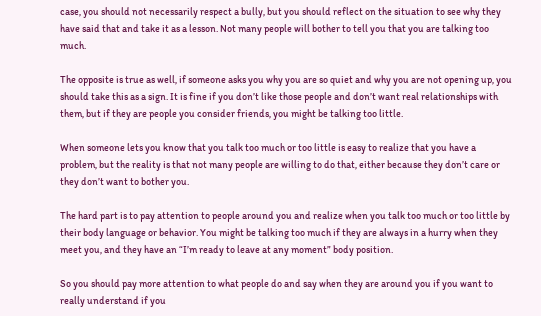case, you should not necessarily respect a bully, but you should reflect on the situation to see why they have said that and take it as a lesson. Not many people will bother to tell you that you are talking too much.

The opposite is true as well, if someone asks you why you are so quiet and why you are not opening up, you should take this as a sign. It is fine if you don’t like those people and don’t want real relationships with them, but if they are people you consider friends, you might be talking too little.

When someone lets you know that you talk too much or too little is easy to realize that you have a problem, but the reality is that not many people are willing to do that, either because they don’t care or they don’t want to bother you.

The hard part is to pay attention to people around you and realize when you talk too much or too little by their body language or behavior. You might be talking too much if they are always in a hurry when they meet you, and they have an “I’m ready to leave at any moment” body position.

So you should pay more attention to what people do and say when they are around you if you want to really understand if you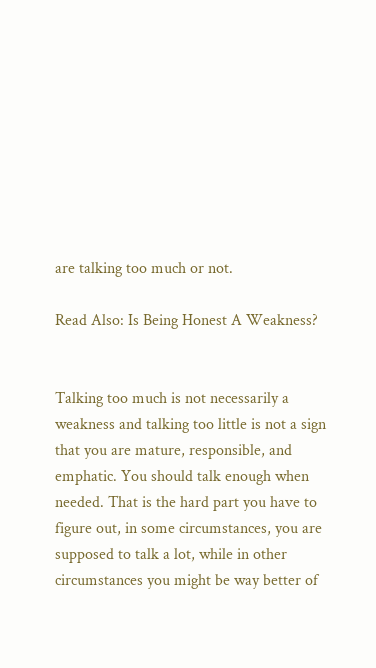are talking too much or not.

Read Also: Is Being Honest A Weakness?


Talking too much is not necessarily a weakness and talking too little is not a sign that you are mature, responsible, and emphatic. You should talk enough when needed. That is the hard part you have to figure out, in some circumstances, you are supposed to talk a lot, while in other circumstances you might be way better of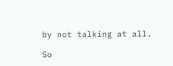by not talking at all.

So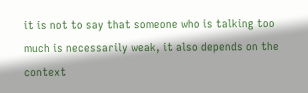it is not to say that someone who is talking too much is necessarily weak, it also depends on the context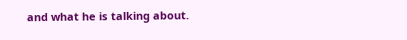and what he is talking about.